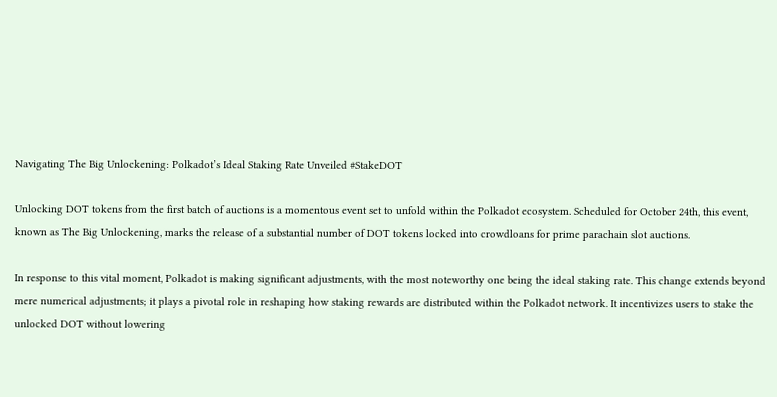Navigating The Big Unlockening: Polkadot’s Ideal Staking Rate Unveiled #StakeDOT

Unlocking DOT tokens from the first batch of auctions is a momentous event set to unfold within the Polkadot ecosystem. Scheduled for October 24th, this event, known as The Big Unlockening, marks the release of a substantial number of DOT tokens locked into crowdloans for prime parachain slot auctions.

In response to this vital moment, Polkadot is making significant adjustments, with the most noteworthy one being the ideal staking rate. This change extends beyond mere numerical adjustments; it plays a pivotal role in reshaping how staking rewards are distributed within the Polkadot network. It incentivizes users to stake the unlocked DOT without lowering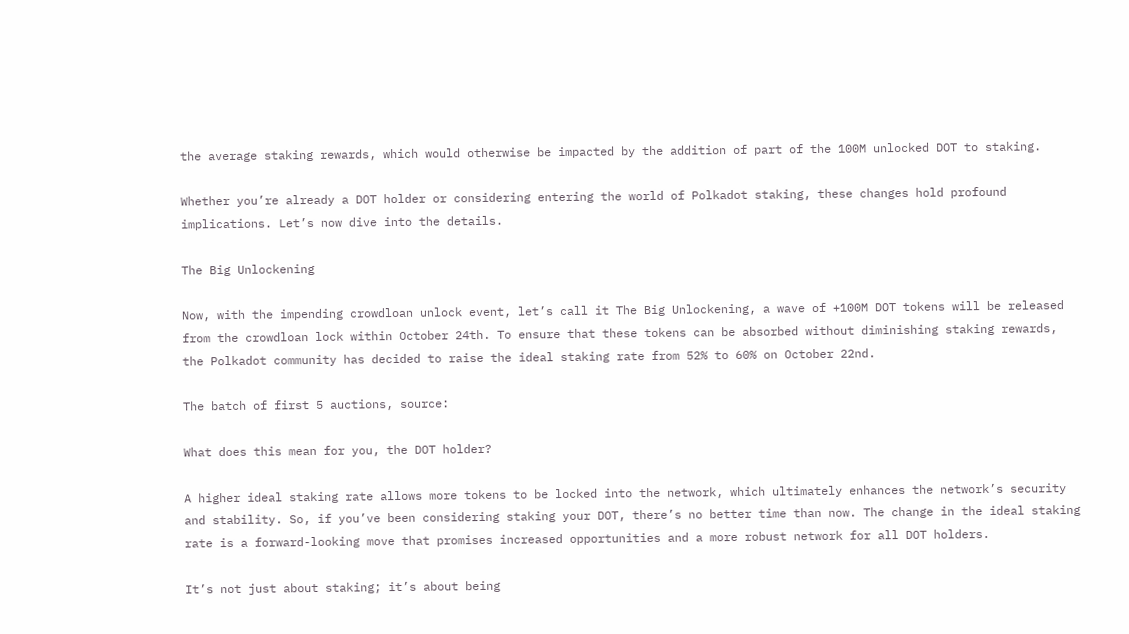the average staking rewards, which would otherwise be impacted by the addition of part of the 100M unlocked DOT to staking.

Whether you’re already a DOT holder or considering entering the world of Polkadot staking, these changes hold profound implications. Let’s now dive into the details.

The Big Unlockening

Now, with the impending crowdloan unlock event, let’s call it The Big Unlockening, a wave of +100M DOT tokens will be released from the crowdloan lock within October 24th. To ensure that these tokens can be absorbed without diminishing staking rewards, the Polkadot community has decided to raise the ideal staking rate from 52% to 60% on October 22nd.

The batch of first 5 auctions, source:

What does this mean for you, the DOT holder?

A higher ideal staking rate allows more tokens to be locked into the network, which ultimately enhances the network’s security and stability. So, if you’ve been considering staking your DOT, there’s no better time than now. The change in the ideal staking rate is a forward-looking move that promises increased opportunities and a more robust network for all DOT holders.

It’s not just about staking; it’s about being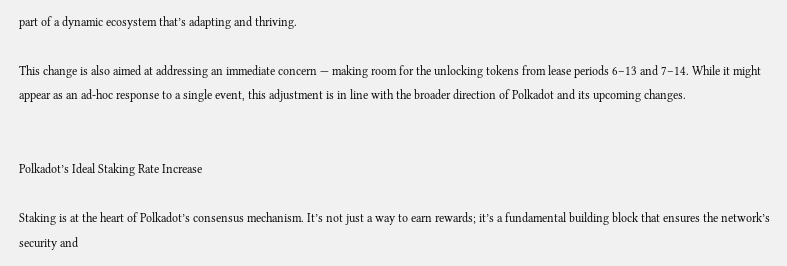part of a dynamic ecosystem that’s adapting and thriving.

This change is also aimed at addressing an immediate concern — making room for the unlocking tokens from lease periods 6–13 and 7–14. While it might appear as an ad-hoc response to a single event, this adjustment is in line with the broader direction of Polkadot and its upcoming changes.


Polkadot’s Ideal Staking Rate Increase

Staking is at the heart of Polkadot’s consensus mechanism. It’s not just a way to earn rewards; it’s a fundamental building block that ensures the network’s security and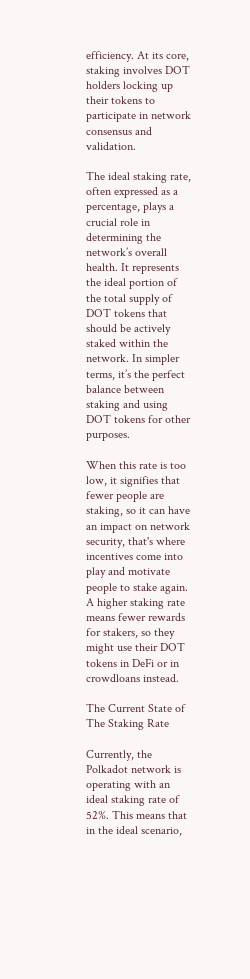efficiency. At its core, staking involves DOT holders locking up their tokens to participate in network consensus and validation.

The ideal staking rate, often expressed as a percentage, plays a crucial role in determining the network’s overall health. It represents the ideal portion of the total supply of DOT tokens that should be actively staked within the network. In simpler terms, it’s the perfect balance between staking and using DOT tokens for other purposes.

When this rate is too low, it signifies that fewer people are staking, so it can have an impact on network security, that's where incentives come into play and motivate people to stake again. A higher staking rate means fewer rewards for stakers, so they might use their DOT tokens in DeFi or in crowdloans instead.

The Current State of The Staking Rate

Currently, the Polkadot network is operating with an ideal staking rate of 52%. This means that in the ideal scenario,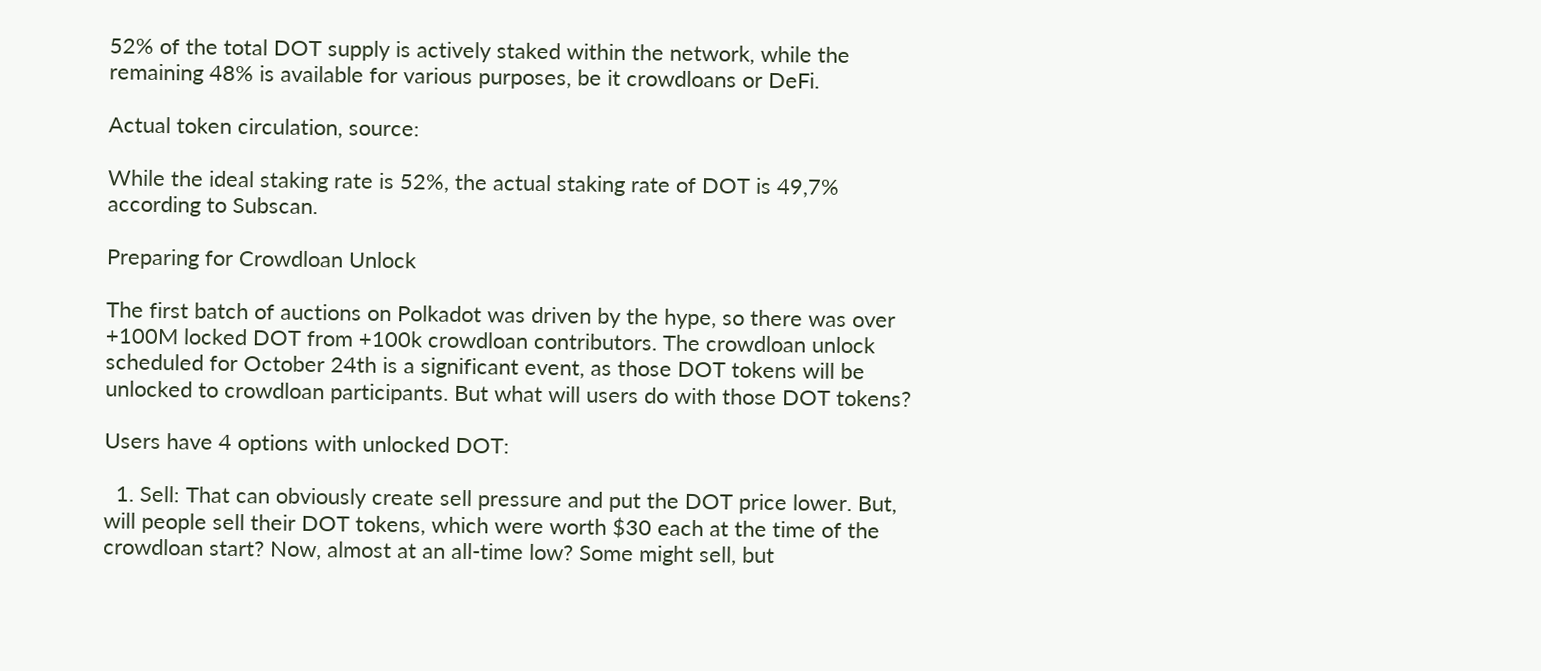52% of the total DOT supply is actively staked within the network, while the remaining 48% is available for various purposes, be it crowdloans or DeFi.

Actual token circulation, source:

While the ideal staking rate is 52%, the actual staking rate of DOT is 49,7% according to Subscan.

Preparing for Crowdloan Unlock

The first batch of auctions on Polkadot was driven by the hype, so there was over +100M locked DOT from +100k crowdloan contributors. The crowdloan unlock scheduled for October 24th is a significant event, as those DOT tokens will be unlocked to crowdloan participants. But what will users do with those DOT tokens?

Users have 4 options with unlocked DOT:

  1. Sell: That can obviously create sell pressure and put the DOT price lower. But, will people sell their DOT tokens, which were worth $30 each at the time of the crowdloan start? Now, almost at an all-time low? Some might sell, but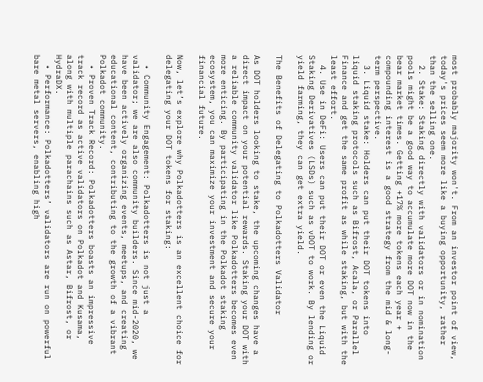most probably majority won't. From an investor point of view, today's prices seem more like a buying opportunity, rather than the selling one.
  2. Stake: Staking directly with validators or in nomination pools might be a good way to accumulate more DOT now in the bear market times. Getting +17% more tokens each year + compounding interest is a good strategy from the mid & long-term perspective.
  3. Liquid stake: Holders can put their DOT tokens into liquid staking protocols such as Bifrost, Acala, or Parallel Finance and get the same profit as while staking, but with the least effort.
  4. Use in DeFi: Users can put their DOT or even the Liquid Staking Derivatives (LSDs) such as vDOT to work. By lending or yield farming, they can get extra yield.

The Benefits of Delegating to Polkadotters Validator

As DOT holders looking to stake, the upcoming changes have a direct impact on your potential rewards. Staking your DOT with a reliable community validator like Polkadotters becomes even more enticing. By participating in the Polkadot staking ecosystem, you can maximize your investment and secure your financial future.

Now, let’s explore why Polkadotters is an excellent choice for delegating your DOT tokens for staking:

  • Community Engagement: Polkadotters is not just a validator; we are also community builders. Since mid-2020, we have been actively organizing events, meetups, and creating educational content, contributing to the growth of a vibrant Polkadot community.
  • Proven Track Record: Polkadotters boasts an impressive track record as active validators on Polkadot and Kusama, along with multiple parachains such as Astar, Bifrost, or HydraDX.
  • Performance: Polkadotters’ validators are run on powerful bare metal servers, enabling high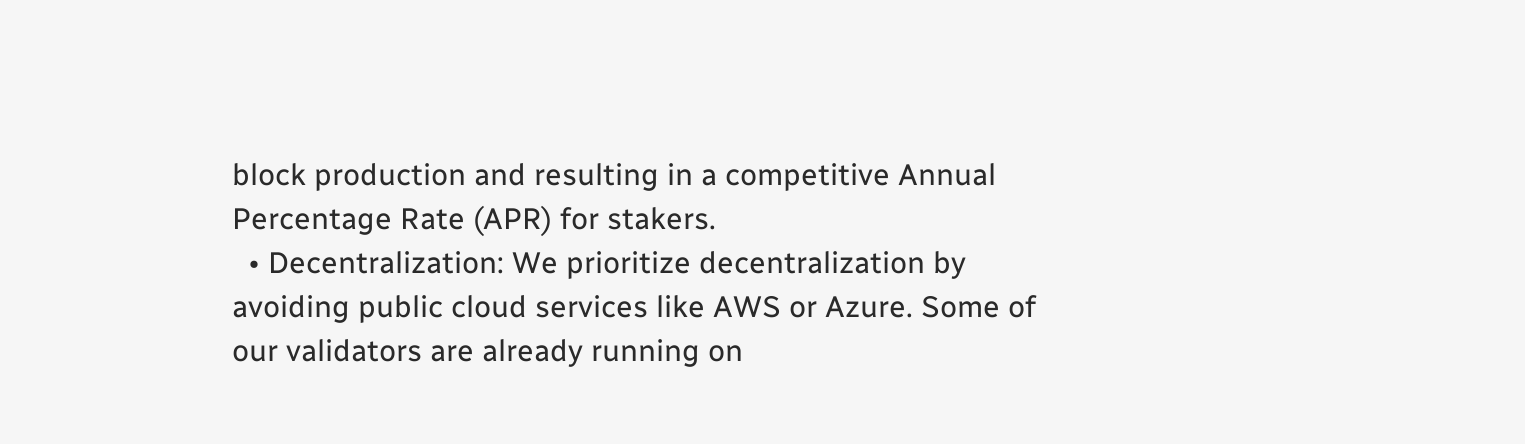block production and resulting in a competitive Annual Percentage Rate (APR) for stakers.
  • Decentralization: We prioritize decentralization by avoiding public cloud services like AWS or Azure. Some of our validators are already running on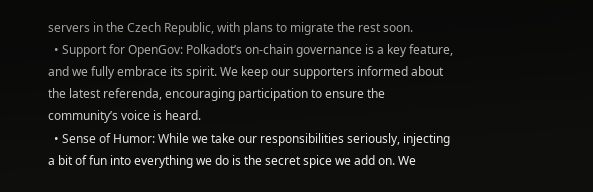servers in the Czech Republic, with plans to migrate the rest soon.
  • Support for OpenGov: Polkadot’s on-chain governance is a key feature, and we fully embrace its spirit. We keep our supporters informed about the latest referenda, encouraging participation to ensure the community’s voice is heard.
  • Sense of Humor: While we take our responsibilities seriously, injecting a bit of fun into everything we do is the secret spice we add on. We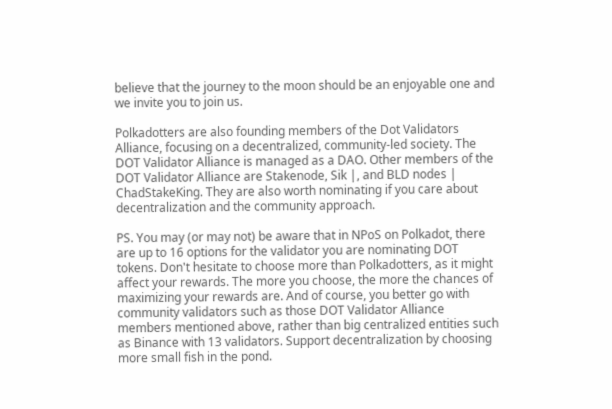believe that the journey to the moon should be an enjoyable one and we invite you to join us.

Polkadotters are also founding members of the Dot Validators Alliance, focusing on a decentralized, community-led society. The DOT Validator Alliance is managed as a DAO. Other members of the DOT Validator Alliance are Stakenode, Sik |, and BLD nodes | ChadStakeKing. They are also worth nominating if you care about decentralization and the community approach.

PS. You may (or may not) be aware that in NPoS on Polkadot, there are up to 16 options for the validator you are nominating DOT tokens. Don't hesitate to choose more than Polkadotters, as it might affect your rewards. The more you choose, the more the chances of maximizing your rewards are. And of course, you better go with community validators such as those DOT Validator Alliance members mentioned above, rather than big centralized entities such as Binance with 13 validators. Support decentralization by choosing more small fish in the pond.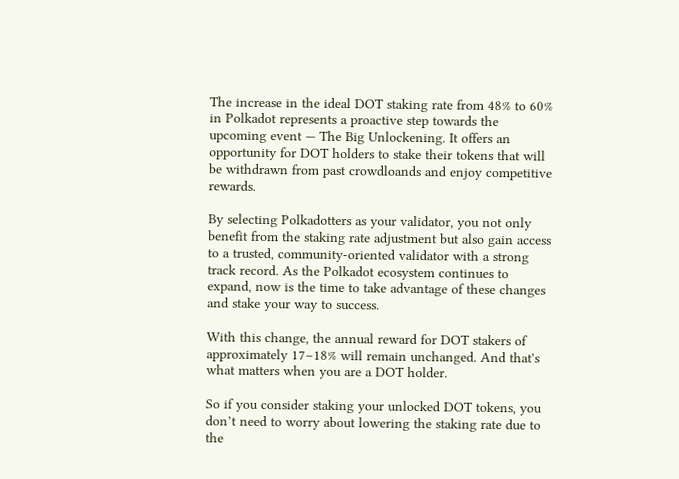The increase in the ideal DOT staking rate from 48% to 60% in Polkadot represents a proactive step towards the upcoming event — The Big Unlockening. It offers an opportunity for DOT holders to stake their tokens that will be withdrawn from past crowdloands and enjoy competitive rewards.

By selecting Polkadotters as your validator, you not only benefit from the staking rate adjustment but also gain access to a trusted, community-oriented validator with a strong track record. As the Polkadot ecosystem continues to expand, now is the time to take advantage of these changes and stake your way to success.

With this change, the annual reward for DOT stakers of approximately 17–18% will remain unchanged. And that's what matters when you are a DOT holder.

So if you consider staking your unlocked DOT tokens, you don’t need to worry about lowering the staking rate due to the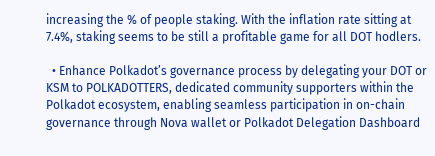increasing the % of people staking. With the inflation rate sitting at 7.4%, staking seems to be still a profitable game for all DOT hodlers.

  • Enhance Polkadot’s governance process by delegating your DOT or KSM to POLKADOTTERS, dedicated community supporters within the Polkadot ecosystem, enabling seamless participation in on-chain governance through Nova wallet or Polkadot Delegation Dashboard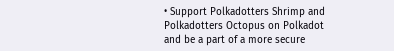• Support Polkadotters Shrimp and Polkadotters Octopus on Polkadot and be a part of a more secure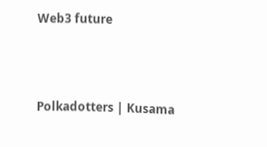Web3 future



Polkadotters | Kusama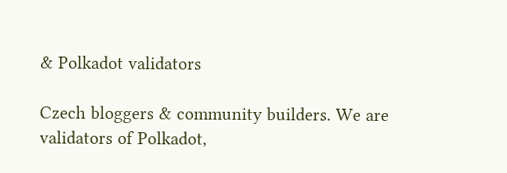& Polkadot validators

Czech bloggers & community builders. We are validators of Polkadot,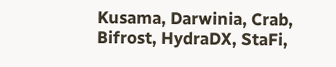Kusama, Darwinia, Crab, Bifrost, HydraDX, StaFi,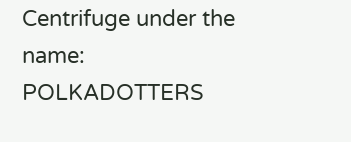Centrifuge under the name: POLKADOTTERS